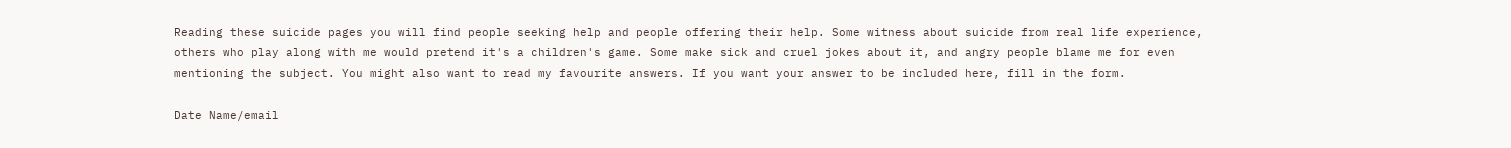Reading these suicide pages you will find people seeking help and people offering their help. Some witness about suicide from real life experience, others who play along with me would pretend it's a children's game. Some make sick and cruel jokes about it, and angry people blame me for even mentioning the subject. You might also want to read my favourite answers. If you want your answer to be included here, fill in the form.

Date Name/email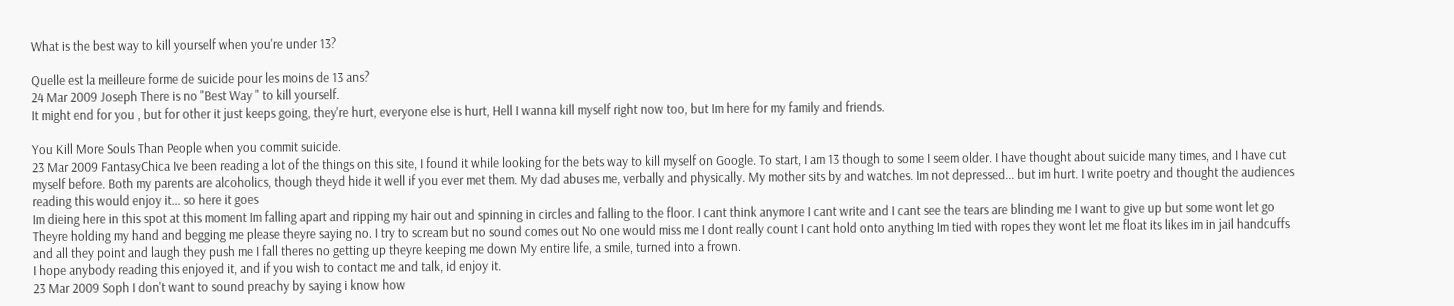What is the best way to kill yourself when you're under 13?

Quelle est la meilleure forme de suicide pour les moins de 13 ans?
24 Mar 2009 Joseph There is no "Best Way " to kill yourself.
It might end for you , but for other it just keeps going, they're hurt, everyone else is hurt, Hell I wanna kill myself right now too, but Im here for my family and friends.

You Kill More Souls Than People when you commit suicide.
23 Mar 2009 FantasyChica Ive been reading a lot of the things on this site, I found it while looking for the bets way to kill myself on Google. To start, I am 13 though to some I seem older. I have thought about suicide many times, and I have cut myself before. Both my parents are alcoholics, though theyd hide it well if you ever met them. My dad abuses me, verbally and physically. My mother sits by and watches. Im not depressed... but im hurt. I write poetry and thought the audiences reading this would enjoy it... so here it goes
Im dieing here in this spot at this moment Im falling apart and ripping my hair out and spinning in circles and falling to the floor. I cant think anymore I cant write and I cant see the tears are blinding me I want to give up but some wont let go Theyre holding my hand and begging me please theyre saying no. I try to scream but no sound comes out No one would miss me I dont really count I cant hold onto anything Im tied with ropes they wont let me float its likes im in jail handcuffs and all they point and laugh they push me I fall theres no getting up theyre keeping me down My entire life, a smile, turned into a frown.
I hope anybody reading this enjoyed it, and if you wish to contact me and talk, id enjoy it.
23 Mar 2009 Soph I don't want to sound preachy by saying i know how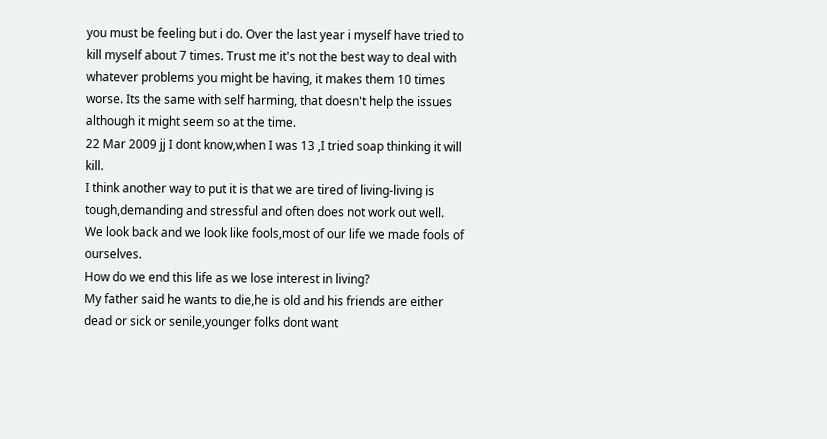you must be feeling but i do. Over the last year i myself have tried to kill myself about 7 times. Trust me it's not the best way to deal with whatever problems you might be having, it makes them 10 times worse. Its the same with self harming, that doesn't help the issues although it might seem so at the time.
22 Mar 2009 jj I dont know,when I was 13 ,I tried soap thinking it will kill.
I think another way to put it is that we are tired of living-living is tough,demanding and stressful and often does not work out well.
We look back and we look like fools,most of our life we made fools of ourselves.
How do we end this life as we lose interest in living?
My father said he wants to die,he is old and his friends are either dead or sick or senile,younger folks dont want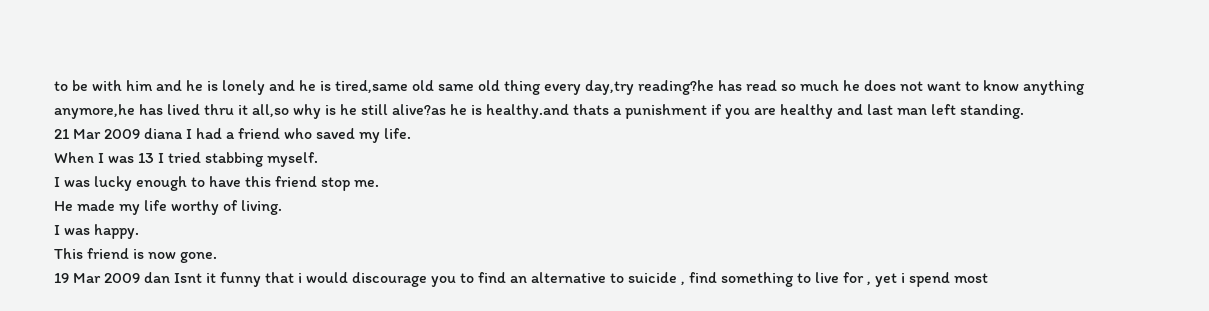to be with him and he is lonely and he is tired,same old same old thing every day,try reading?he has read so much he does not want to know anything anymore,he has lived thru it all,so why is he still alive?as he is healthy.and thats a punishment if you are healthy and last man left standing.
21 Mar 2009 diana I had a friend who saved my life.
When I was 13 I tried stabbing myself.
I was lucky enough to have this friend stop me.
He made my life worthy of living.
I was happy.
This friend is now gone.
19 Mar 2009 dan Isnt it funny that i would discourage you to find an alternative to suicide , find something to live for , yet i spend most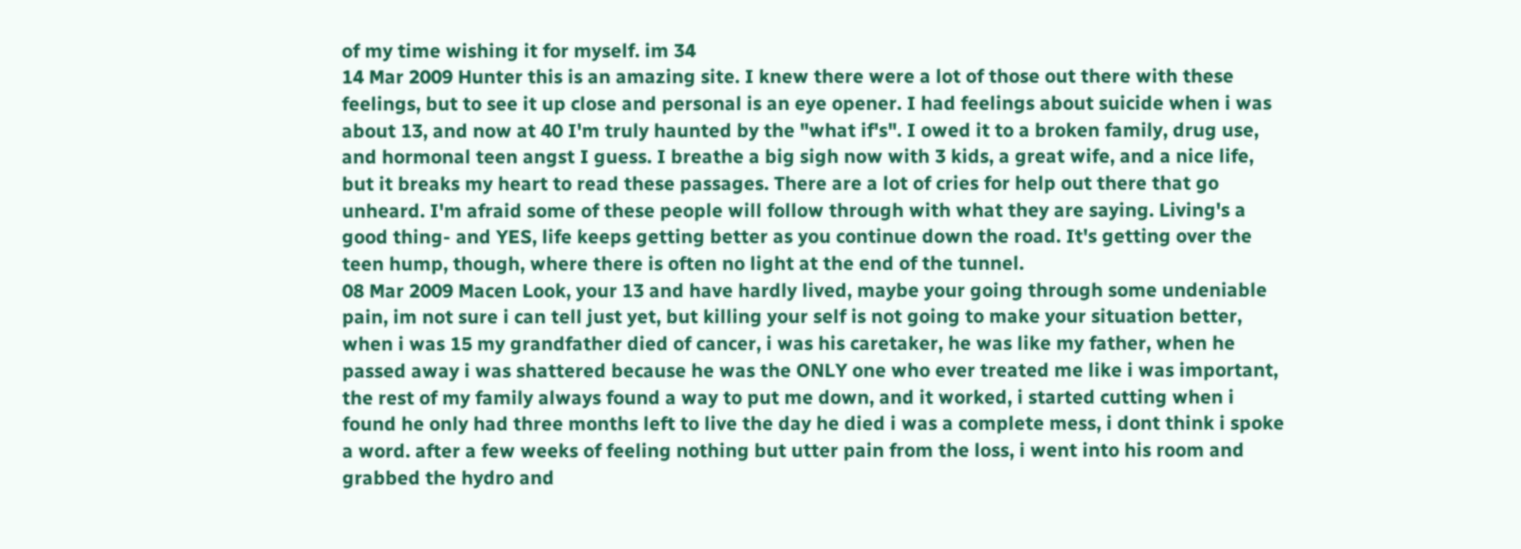of my time wishing it for myself. im 34
14 Mar 2009 Hunter this is an amazing site. I knew there were a lot of those out there with these feelings, but to see it up close and personal is an eye opener. I had feelings about suicide when i was about 13, and now at 40 I'm truly haunted by the "what if's". I owed it to a broken family, drug use, and hormonal teen angst I guess. I breathe a big sigh now with 3 kids, a great wife, and a nice life, but it breaks my heart to read these passages. There are a lot of cries for help out there that go unheard. I'm afraid some of these people will follow through with what they are saying. Living's a good thing- and YES, life keeps getting better as you continue down the road. It's getting over the teen hump, though, where there is often no light at the end of the tunnel.
08 Mar 2009 Macen Look, your 13 and have hardly lived, maybe your going through some undeniable pain, im not sure i can tell just yet, but killing your self is not going to make your situation better, when i was 15 my grandfather died of cancer, i was his caretaker, he was like my father, when he passed away i was shattered because he was the ONLY one who ever treated me like i was important, the rest of my family always found a way to put me down, and it worked, i started cutting when i found he only had three months left to live the day he died i was a complete mess, i dont think i spoke a word. after a few weeks of feeling nothing but utter pain from the loss, i went into his room and grabbed the hydro and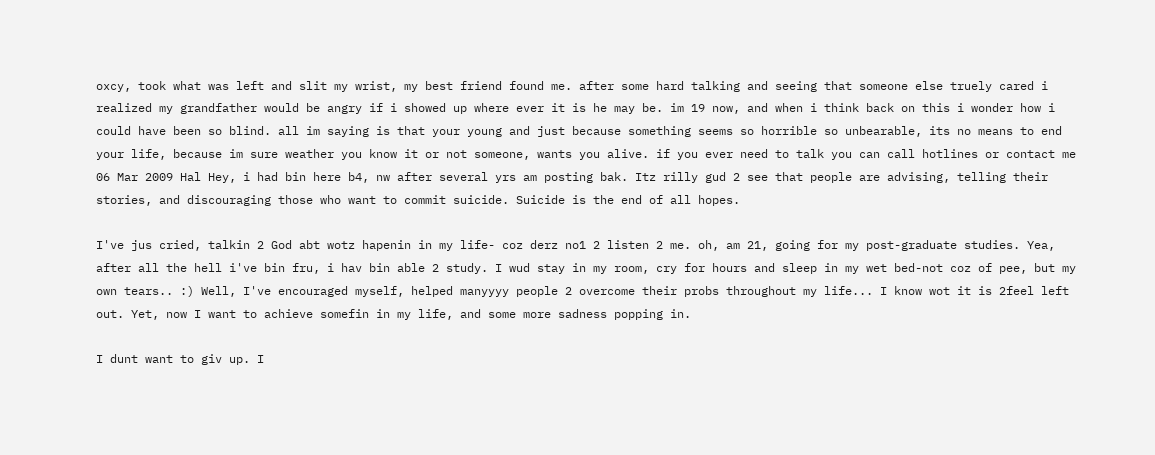oxcy, took what was left and slit my wrist, my best friend found me. after some hard talking and seeing that someone else truely cared i realized my grandfather would be angry if i showed up where ever it is he may be. im 19 now, and when i think back on this i wonder how i could have been so blind. all im saying is that your young and just because something seems so horrible so unbearable, its no means to end your life, because im sure weather you know it or not someone, wants you alive. if you ever need to talk you can call hotlines or contact me
06 Mar 2009 Hal Hey, i had bin here b4, nw after several yrs am posting bak. Itz rilly gud 2 see that people are advising, telling their stories, and discouraging those who want to commit suicide. Suicide is the end of all hopes.

I've jus cried, talkin 2 God abt wotz hapenin in my life- coz derz no1 2 listen 2 me. oh, am 21, going for my post-graduate studies. Yea, after all the hell i've bin fru, i hav bin able 2 study. I wud stay in my room, cry for hours and sleep in my wet bed-not coz of pee, but my own tears.. :) Well, I've encouraged myself, helped manyyyy people 2 overcome their probs throughout my life... I know wot it is 2feel left out. Yet, now I want to achieve somefin in my life, and some more sadness popping in.

I dunt want to giv up. I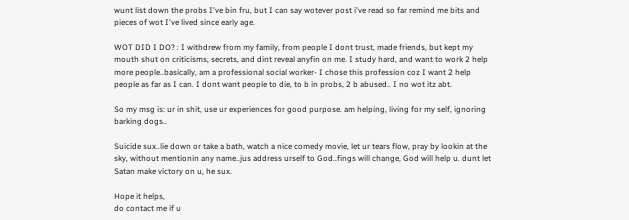wunt list down the probs I've bin fru, but I can say wotever post i've read so far remind me bits and pieces of wot I've lived since early age.

WOT DID I DO? : I withdrew from my family, from people I dont trust, made friends, but kept my mouth shut on criticisms, secrets, and dint reveal anyfin on me. I study hard, and want to work 2 help more people..basically, am a professional social worker- I chose this profession coz I want 2 help people as far as I can. I dont want people to die, to b in probs, 2 b abused.. I no wot itz abt.

So my msg is: ur in shit, use ur experiences for good purpose. am helping, living for my self, ignoring barking dogs..

Suicide sux..lie down or take a bath, watch a nice comedy movie, let ur tears flow, pray by lookin at the sky, without mentionin any name..jus address urself to God..fings will change, God will help u. dunt let Satan make victory on u, he sux.

Hope it helps,
do contact me if u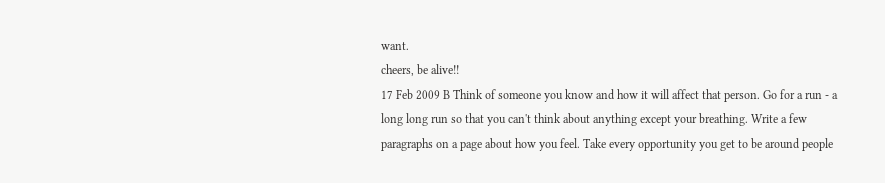want.
cheers, be alive!!
17 Feb 2009 B Think of someone you know and how it will affect that person. Go for a run - a long long run so that you can't think about anything except your breathing. Write a few paragraphs on a page about how you feel. Take every opportunity you get to be around people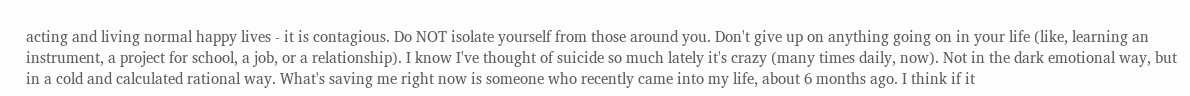acting and living normal happy lives - it is contagious. Do NOT isolate yourself from those around you. Don't give up on anything going on in your life (like, learning an instrument, a project for school, a job, or a relationship). I know I've thought of suicide so much lately it's crazy (many times daily, now). Not in the dark emotional way, but in a cold and calculated rational way. What's saving me right now is someone who recently came into my life, about 6 months ago. I think if it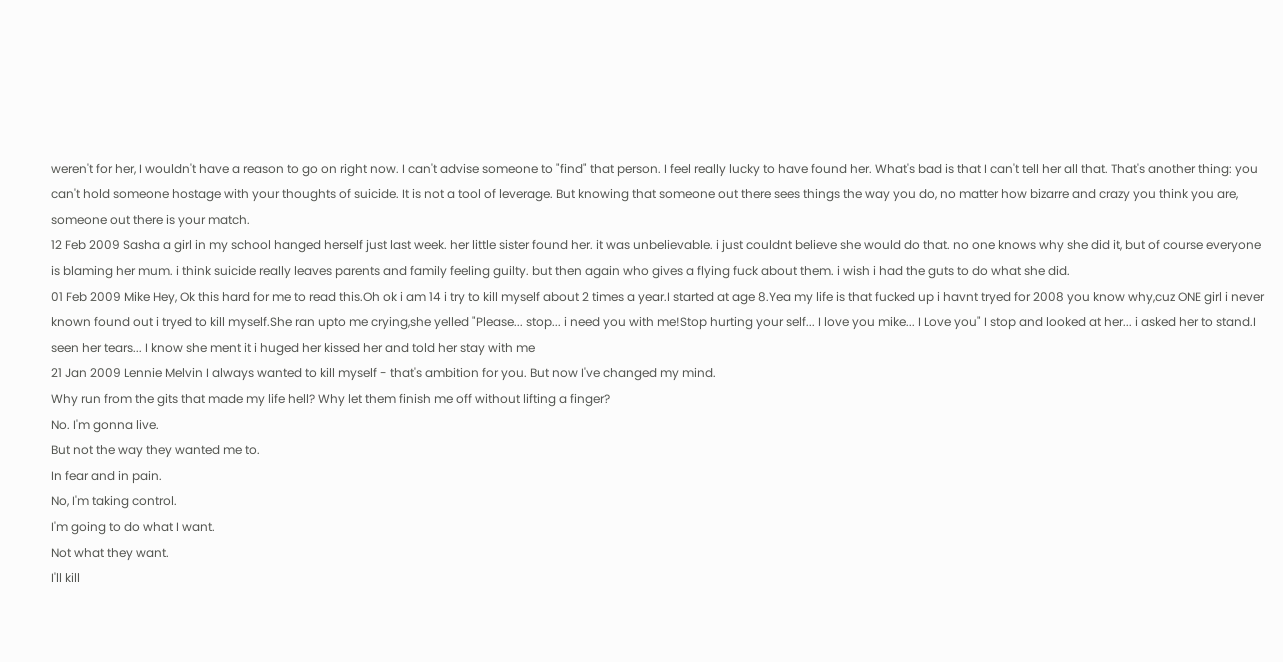weren't for her, I wouldn't have a reason to go on right now. I can't advise someone to "find" that person. I feel really lucky to have found her. What's bad is that I can't tell her all that. That's another thing: you can't hold someone hostage with your thoughts of suicide. It is not a tool of leverage. But knowing that someone out there sees things the way you do, no matter how bizarre and crazy you think you are, someone out there is your match.
12 Feb 2009 Sasha a girl in my school hanged herself just last week. her little sister found her. it was unbelievable. i just couldnt believe she would do that. no one knows why she did it, but of course everyone is blaming her mum. i think suicide really leaves parents and family feeling guilty. but then again who gives a flying fuck about them. i wish i had the guts to do what she did.
01 Feb 2009 Mike Hey, Ok this hard for me to read this.Oh ok i am 14 i try to kill myself about 2 times a year.I started at age 8.Yea my life is that fucked up i havnt tryed for 2008 you know why,cuz ONE girl i never known found out i tryed to kill myself.She ran upto me crying,she yelled "Please... stop... i need you with me!Stop hurting your self... I love you mike... I Love you" I stop and looked at her... i asked her to stand.I seen her tears... I know she ment it i huged her kissed her and told her stay with me
21 Jan 2009 Lennie Melvin I always wanted to kill myself - that's ambition for you. But now I've changed my mind.
Why run from the gits that made my life hell? Why let them finish me off without lifting a finger?
No. I'm gonna live.
But not the way they wanted me to.
In fear and in pain.
No, I'm taking control.
I'm going to do what I want.
Not what they want.
I'll kill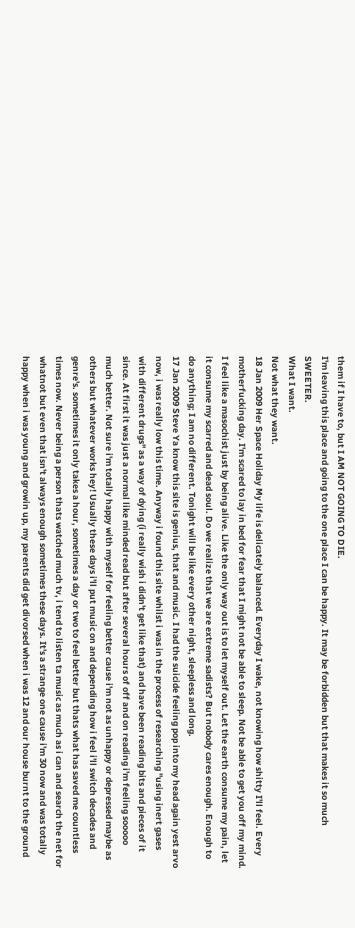them if I have to, but I AM NOT GOING TO DIE.
I'm leaving this place and going to the one place I can be happy. It may be forbidden but that makes it so much SWEETER.
What I want.
Not what they want.
18 Jan 2009 Her Space Holiday My life is delicately balanced. Everyday I wake, not knowing how shitty I'll feel. Every motherfucking day. I'm scared to lay in bed for fear that I might not be able to sleep. Not be able to get you off my mind. I feel like a masochist just by being alive. Like the only way out is to let myself out. Let the earth consume my pain, let it consume my scarred and dead soul. Do we realize that we are extreme sadists? But nobody cares enough. Enough to do anything; I am no different. Tonight will be like every other night, sleepless and long.
17 Jan 2009 Steve Ya know this site is genius, that and music. I had the suicide feeling pop into my head again yest arvo now, i was really low this time. Anyway i found this site whilst i was in the process of researching "using inert gases with different drugs" as a way of dying (i really wish i didn't get like that) and have been reading bits and pieces of it since. At first it was just a normal like minded read but after several hours of off and on reading i'm feeling sooooo much better. Not sure i'm totally happy with myself for feeling better cause i'm not as unhappy or depressed maybe as others but whatever works hey! Usually these days i'll put music on and depending how i feel i'll switch decades and genre's. sometimes it only takes a hour, sometimes a day or two to feel better but thats what has saved me countless times now. Never being a person thats watched much tv, i tend to listen ta music as much as i can and search the net for whatnot but even that isn't always enough sometimes these days. It's a strange one cause i'm 30 now and was totally happy when i was young and growin up, my parents did get divorsed when i was 12 and our house burnt to the ground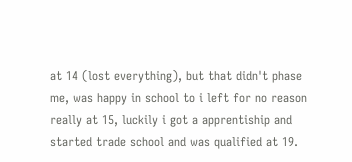at 14 (lost everything), but that didn't phase me, was happy in school to i left for no reason really at 15, luckily i got a apprentiship and started trade school and was qualified at 19.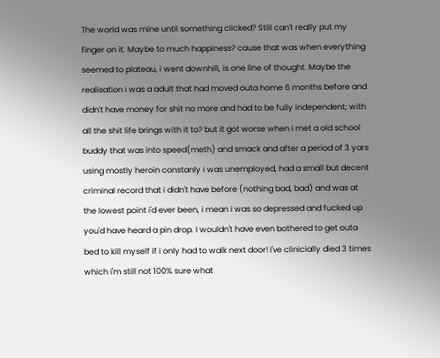The world was mine until something clicked? Still can't really put my finger on it. Maybe to much happiness? cause that was when everything seemed to plateau, i went downhill, is one line of thought. Maybe the realisation i was a adult that had moved outa home 6 months before and didn't have money for shit no more and had to be fully independent; with all the shit life brings with it to? but it got worse when i met a old school buddy that was into speed(meth) and smack and after a period of 3 yars using mostly heroin constanly i was unemployed, had a small but decent criminal record that i didn't have before (nothing bad, bad) and was at the lowest point i'd ever been, i mean i was so depressed and fucked up you'd have heard a pin drop. I wouldn't have even bothered to get outa bed to kill myself if i only had to walk next door! I've clinicially died 3 times which i'm still not 100% sure what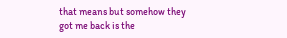that means but somehow they got me back is the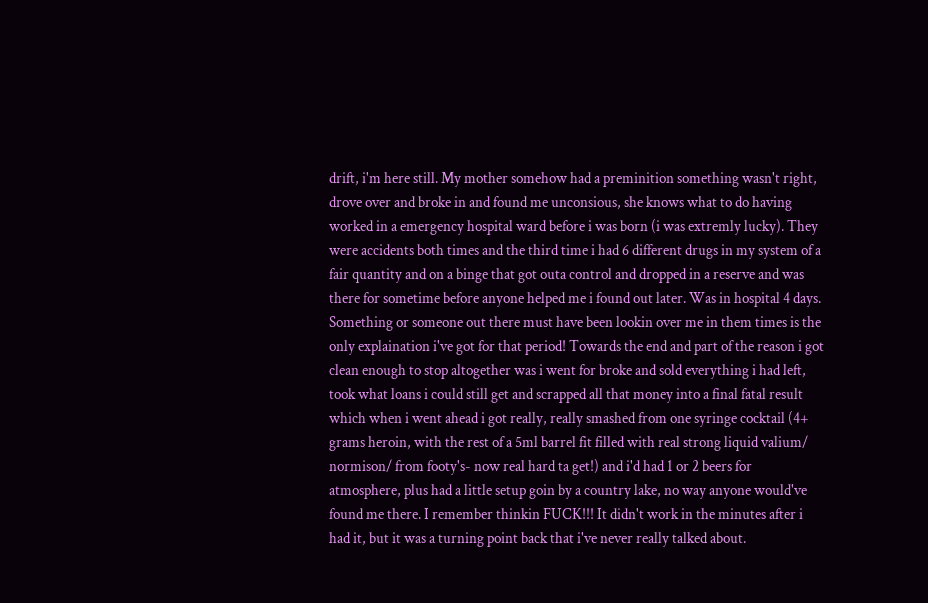drift, i'm here still. My mother somehow had a preminition something wasn't right, drove over and broke in and found me unconsious, she knows what to do having worked in a emergency hospital ward before i was born (i was extremly lucky). They were accidents both times and the third time i had 6 different drugs in my system of a fair quantity and on a binge that got outa control and dropped in a reserve and was there for sometime before anyone helped me i found out later. Was in hospital 4 days. Something or someone out there must have been lookin over me in them times is the only explaination i've got for that period! Towards the end and part of the reason i got clean enough to stop altogether was i went for broke and sold everything i had left, took what loans i could still get and scrapped all that money into a final fatal result which when i went ahead i got really, really smashed from one syringe cocktail (4+ grams heroin, with the rest of a 5ml barrel fit filled with real strong liquid valium/ normison/ from footy's- now real hard ta get!) and i'd had 1 or 2 beers for atmosphere, plus had a little setup goin by a country lake, no way anyone would've found me there. I remember thinkin FUCK!!! It didn't work in the minutes after i had it, but it was a turning point back that i've never really talked about.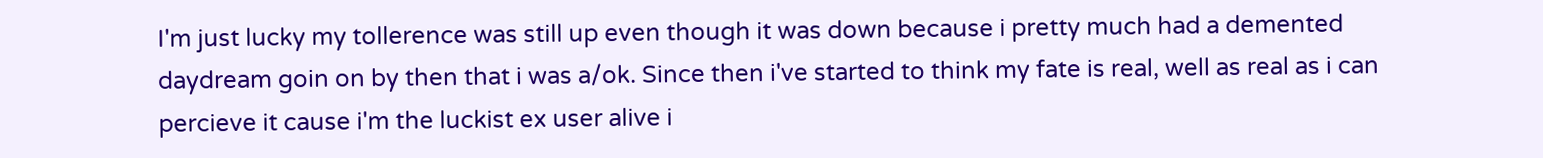I'm just lucky my tollerence was still up even though it was down because i pretty much had a demented daydream goin on by then that i was a/ok. Since then i've started to think my fate is real, well as real as i can percieve it cause i'm the luckist ex user alive i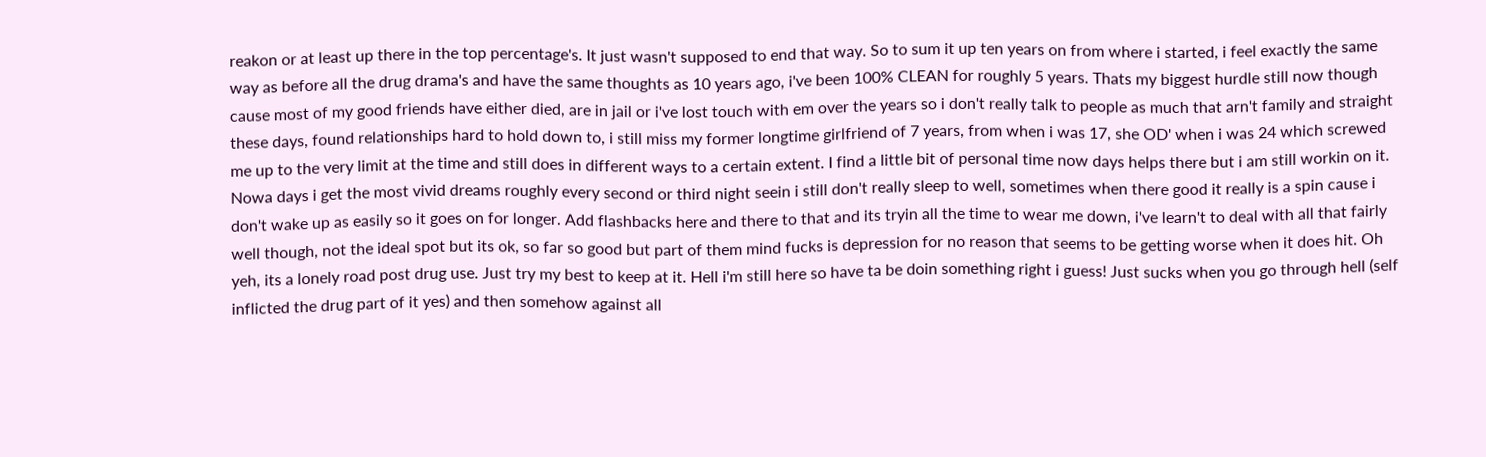reakon or at least up there in the top percentage's. It just wasn't supposed to end that way. So to sum it up ten years on from where i started, i feel exactly the same way as before all the drug drama's and have the same thoughts as 10 years ago, i've been 100% CLEAN for roughly 5 years. Thats my biggest hurdle still now though cause most of my good friends have either died, are in jail or i've lost touch with em over the years so i don't really talk to people as much that arn't family and straight these days, found relationships hard to hold down to, i still miss my former longtime girlfriend of 7 years, from when i was 17, she OD' when i was 24 which screwed me up to the very limit at the time and still does in different ways to a certain extent. I find a little bit of personal time now days helps there but i am still workin on it. Nowa days i get the most vivid dreams roughly every second or third night seein i still don't really sleep to well, sometimes when there good it really is a spin cause i don't wake up as easily so it goes on for longer. Add flashbacks here and there to that and its tryin all the time to wear me down, i've learn't to deal with all that fairly well though, not the ideal spot but its ok, so far so good but part of them mind fucks is depression for no reason that seems to be getting worse when it does hit. Oh yeh, its a lonely road post drug use. Just try my best to keep at it. Hell i'm still here so have ta be doin something right i guess! Just sucks when you go through hell (self inflicted the drug part of it yes) and then somehow against all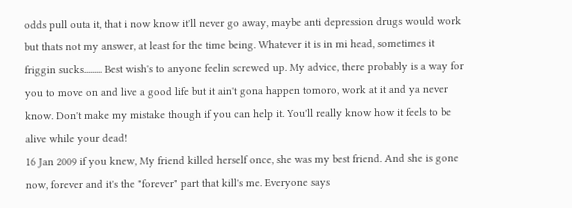odds pull outa it, that i now know it'll never go away, maybe anti depression drugs would work but thats not my answer, at least for the time being. Whatever it is in mi head, sometimes it friggin sucks......... Best wish's to anyone feelin screwed up. My advice, there probably is a way for you to move on and live a good life but it ain't gona happen tomoro, work at it and ya never know. Don't make my mistake though if you can help it. You'll really know how it feels to be alive while your dead!
16 Jan 2009 if you knew, My friend killed herself once, she was my best friend. And she is gone now, forever and it's the "forever" part that kill's me. Everyone says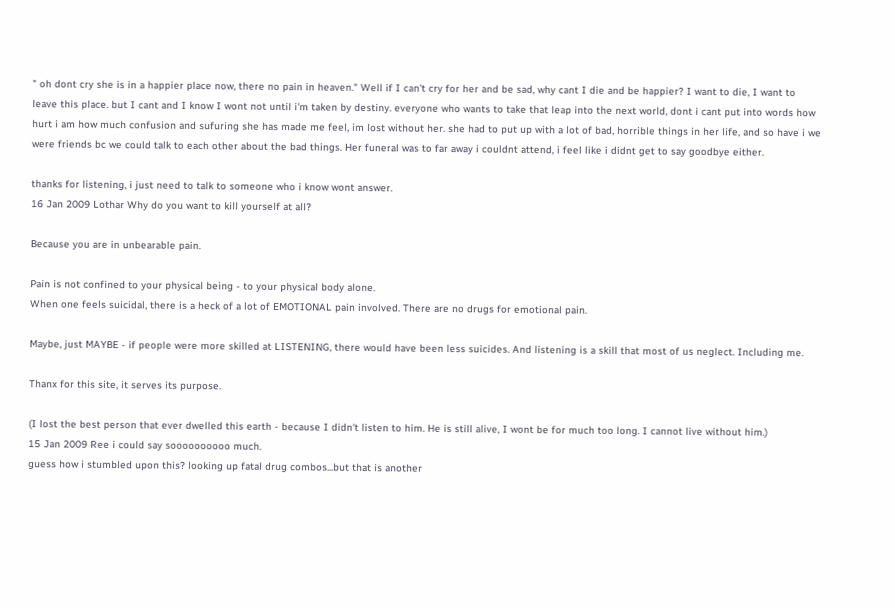" oh dont cry she is in a happier place now, there no pain in heaven." Well if I can't cry for her and be sad, why cant I die and be happier? I want to die, I want to leave this place. but I cant and I know I wont not until i'm taken by destiny. everyone who wants to take that leap into the next world, dont i cant put into words how hurt i am how much confusion and sufuring she has made me feel, im lost without her. she had to put up with a lot of bad, horrible things in her life, and so have i we were friends bc we could talk to each other about the bad things. Her funeral was to far away i couldnt attend, i feel like i didnt get to say goodbye either.

thanks for listening, i just need to talk to someone who i know wont answer.
16 Jan 2009 Lothar Why do you want to kill yourself at all?

Because you are in unbearable pain.

Pain is not confined to your physical being - to your physical body alone.
When one feels suicidal, there is a heck of a lot of EMOTIONAL pain involved. There are no drugs for emotional pain.

Maybe, just MAYBE - if people were more skilled at LISTENING, there would have been less suicides. And listening is a skill that most of us neglect. Including me.

Thanx for this site, it serves its purpose.

(I lost the best person that ever dwelled this earth - because I didn't listen to him. He is still alive, I wont be for much too long. I cannot live without him.)
15 Jan 2009 Ree i could say soooooooooo much.
guess how i stumbled upon this? looking up fatal drug combos...but that is another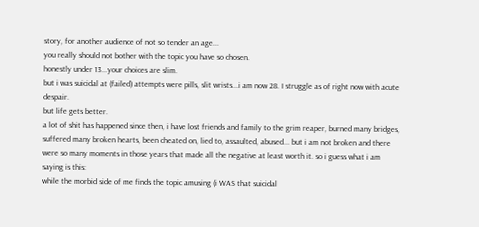story, for another audience of not so tender an age...
you really should not bother with the topic you have so chosen.
honestly under 13...your choices are slim.
but i was suicidal at (failed) attempts were pills, slit wrists...i am now 28. I struggle as of right now with acute despair.
but life gets better.
a lot of shit has happened since then, i have lost friends and family to the grim reaper, burned many bridges, suffered many broken hearts, been cheated on, lied to, assaulted, abused... but i am not broken and there were so many moments in those years that made all the negative at least worth it. so i guess what i am saying is this:
while the morbid side of me finds the topic amusing (i WAS that suicidal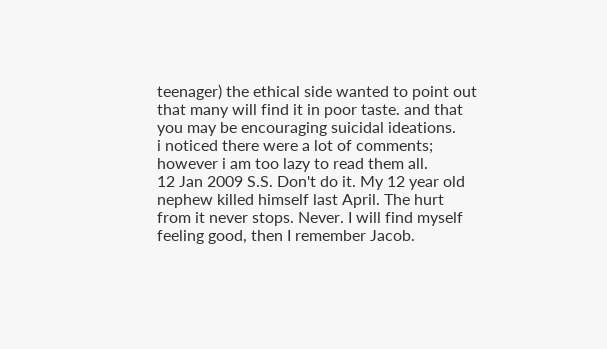teenager) the ethical side wanted to point out that many will find it in poor taste. and that you may be encouraging suicidal ideations.
i noticed there were a lot of comments; however i am too lazy to read them all.
12 Jan 2009 S.S. Don't do it. My 12 year old nephew killed himself last April. The hurt from it never stops. Never. I will find myself feeling good, then I remember Jacob.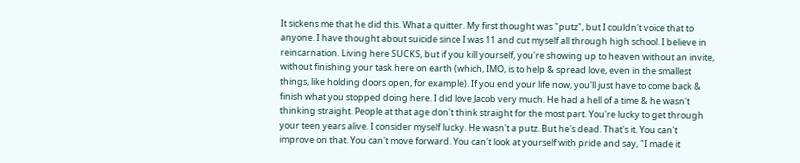It sickens me that he did this. What a quitter. My first thought was "putz", but I couldn't voice that to anyone. I have thought about suicide since I was 11 and cut myself all through high school. I believe in reincarnation. Living here SUCKS, but if you kill yourself, you're showing up to heaven without an invite, without finishing your task here on earth (which, IMO, is to help & spread love, even in the smallest things, like holding doors open, for example). If you end your life now, you'll just have to come back & finish what you stopped doing here. I did love Jacob very much. He had a hell of a time & he wasn't thinking straight. People at that age don't think straight for the most part. You're lucky to get through your teen years alive. I consider myself lucky. He wasn't a putz. But he's dead. That's it. You can't improve on that. You can't move forward. You can't look at yourself with pride and say, "I made it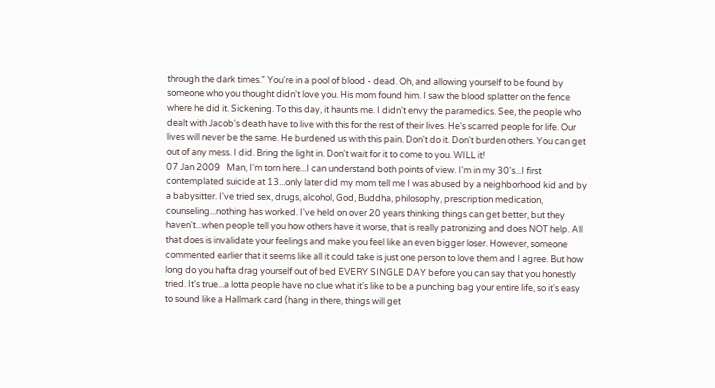through the dark times." You're in a pool of blood - dead. Oh, and allowing yourself to be found by someone who you thought didn't love you. His mom found him. I saw the blood splatter on the fence where he did it. Sickening. To this day, it haunts me. I didn't envy the paramedics. See, the people who dealt with Jacob's death have to live with this for the rest of their lives. He's scarred people for life. Our lives will never be the same. He burdened us with this pain. Don't do it. Don't burden others. You can get out of any mess. I did. Bring the light in. Don't wait for it to come to you. WILL it!
07 Jan 2009   Man, I'm torn here...I can understand both points of view. I'm in my 30's...I first contemplated suicide at 13...only later did my mom tell me I was abused by a neighborhood kid and by a babysitter. I've tried sex, drugs, alcohol, God, Buddha, philosophy, prescription medication, counseling...nothing has worked. I've held on over 20 years thinking things can get better, but they haven't...when people tell you how others have it worse, that is really patronizing and does NOT help. All that does is invalidate your feelings and make you feel like an even bigger loser. However, someone commented earlier that it seems like all it could take is just one person to love them and I agree. But how long do you hafta drag yourself out of bed EVERY SINGLE DAY before you can say that you honestly tried. It's true...a lotta people have no clue what it's like to be a punching bag your entire life, so it's easy to sound like a Hallmark card (hang in there, things will get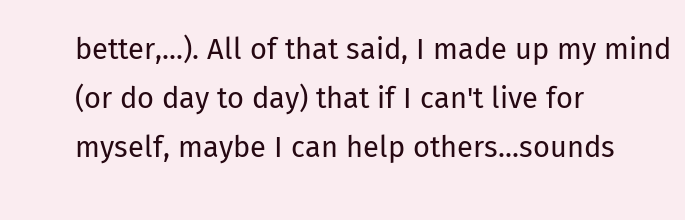better,...). All of that said, I made up my mind (or do day to day) that if I can't live for myself, maybe I can help others...sounds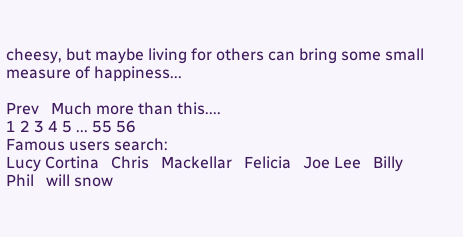cheesy, but maybe living for others can bring some small measure of happiness...

Prev   Much more than this....
1 2 3 4 5 ... 55 56
Famous users search:
Lucy Cortina   Chris   Mackellar   Felicia   Joe Lee   Billy   Phil   will snow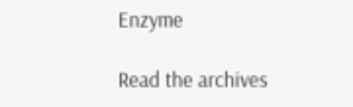Enzyme

Read the archives